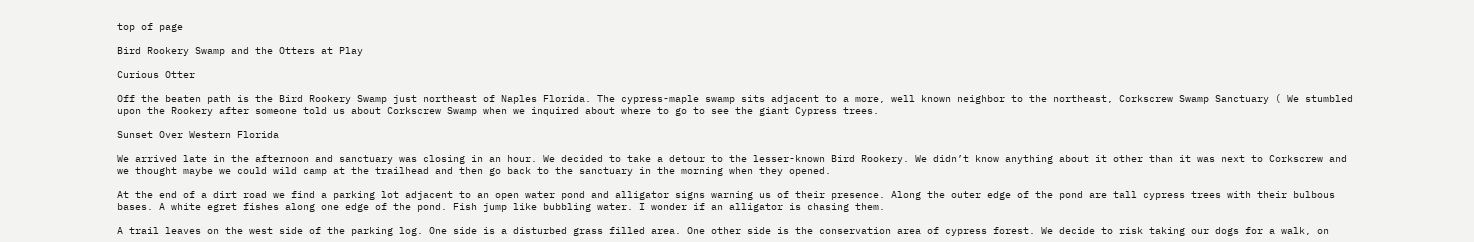top of page

Bird Rookery Swamp and the Otters at Play

Curious Otter

Off the beaten path is the Bird Rookery Swamp just northeast of Naples Florida. The cypress-maple swamp sits adjacent to a more, well known neighbor to the northeast, Corkscrew Swamp Sanctuary ( We stumbled upon the Rookery after someone told us about Corkscrew Swamp when we inquired about where to go to see the giant Cypress trees.

Sunset Over Western Florida

We arrived late in the afternoon and sanctuary was closing in an hour. We decided to take a detour to the lesser-known Bird Rookery. We didn’t know anything about it other than it was next to Corkscrew and we thought maybe we could wild camp at the trailhead and then go back to the sanctuary in the morning when they opened.

At the end of a dirt road we find a parking lot adjacent to an open water pond and alligator signs warning us of their presence. Along the outer edge of the pond are tall cypress trees with their bulbous bases. A white egret fishes along one edge of the pond. Fish jump like bubbling water. I wonder if an alligator is chasing them.

A trail leaves on the west side of the parking log. One side is a disturbed grass filled area. One other side is the conservation area of cypress forest. We decide to risk taking our dogs for a walk, on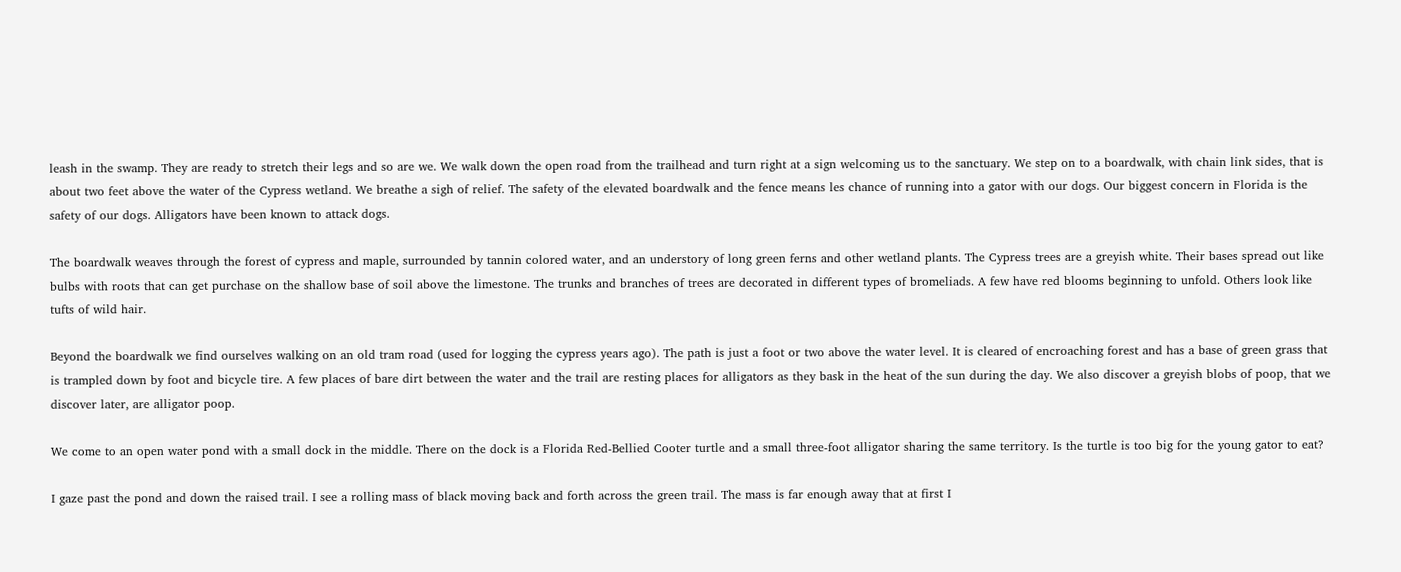leash in the swamp. They are ready to stretch their legs and so are we. We walk down the open road from the trailhead and turn right at a sign welcoming us to the sanctuary. We step on to a boardwalk, with chain link sides, that is about two feet above the water of the Cypress wetland. We breathe a sigh of relief. The safety of the elevated boardwalk and the fence means les chance of running into a gator with our dogs. Our biggest concern in Florida is the safety of our dogs. Alligators have been known to attack dogs.

The boardwalk weaves through the forest of cypress and maple, surrounded by tannin colored water, and an understory of long green ferns and other wetland plants. The Cypress trees are a greyish white. Their bases spread out like bulbs with roots that can get purchase on the shallow base of soil above the limestone. The trunks and branches of trees are decorated in different types of bromeliads. A few have red blooms beginning to unfold. Others look like tufts of wild hair.

Beyond the boardwalk we find ourselves walking on an old tram road (used for logging the cypress years ago). The path is just a foot or two above the water level. It is cleared of encroaching forest and has a base of green grass that is trampled down by foot and bicycle tire. A few places of bare dirt between the water and the trail are resting places for alligators as they bask in the heat of the sun during the day. We also discover a greyish blobs of poop, that we discover later, are alligator poop.

We come to an open water pond with a small dock in the middle. There on the dock is a Florida Red-Bellied Cooter turtle and a small three-foot alligator sharing the same territory. Is the turtle is too big for the young gator to eat?

I gaze past the pond and down the raised trail. I see a rolling mass of black moving back and forth across the green trail. The mass is far enough away that at first I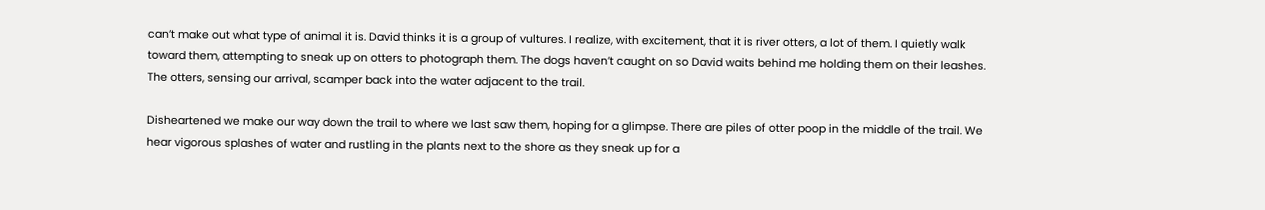can’t make out what type of animal it is. David thinks it is a group of vultures. I realize, with excitement, that it is river otters, a lot of them. I quietly walk toward them, attempting to sneak up on otters to photograph them. The dogs haven’t caught on so David waits behind me holding them on their leashes. The otters, sensing our arrival, scamper back into the water adjacent to the trail.

Disheartened we make our way down the trail to where we last saw them, hoping for a glimpse. There are piles of otter poop in the middle of the trail. We hear vigorous splashes of water and rustling in the plants next to the shore as they sneak up for a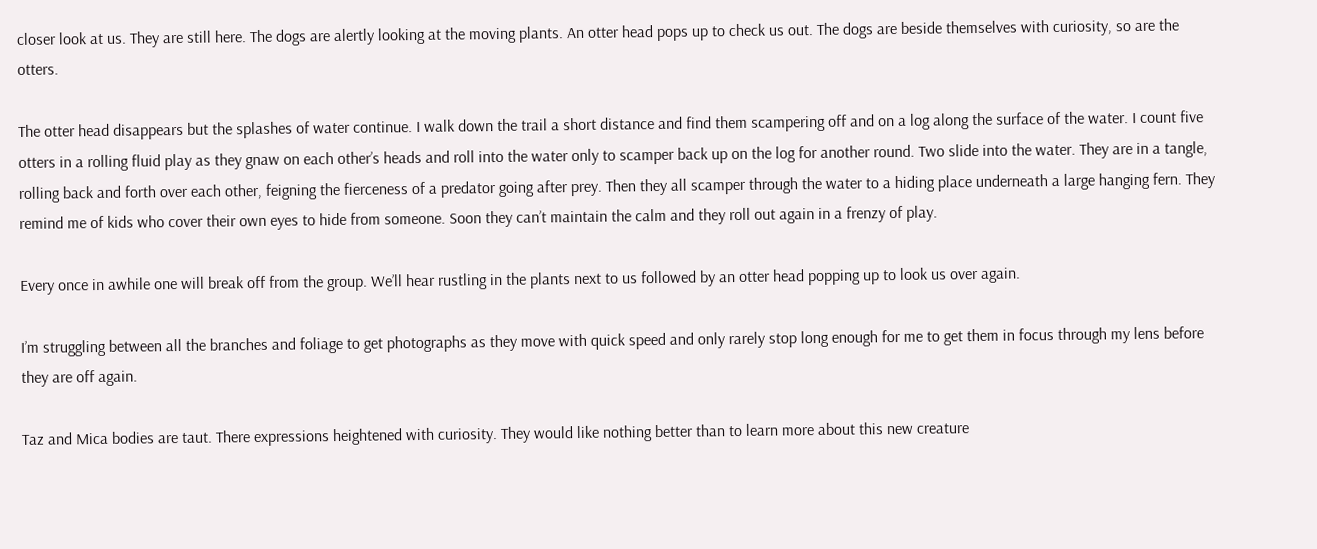closer look at us. They are still here. The dogs are alertly looking at the moving plants. An otter head pops up to check us out. The dogs are beside themselves with curiosity, so are the otters.

The otter head disappears but the splashes of water continue. I walk down the trail a short distance and find them scampering off and on a log along the surface of the water. I count five otters in a rolling fluid play as they gnaw on each other’s heads and roll into the water only to scamper back up on the log for another round. Two slide into the water. They are in a tangle, rolling back and forth over each other, feigning the fierceness of a predator going after prey. Then they all scamper through the water to a hiding place underneath a large hanging fern. They remind me of kids who cover their own eyes to hide from someone. Soon they can’t maintain the calm and they roll out again in a frenzy of play.

Every once in awhile one will break off from the group. We’ll hear rustling in the plants next to us followed by an otter head popping up to look us over again.

I’m struggling between all the branches and foliage to get photographs as they move with quick speed and only rarely stop long enough for me to get them in focus through my lens before they are off again.

Taz and Mica bodies are taut. There expressions heightened with curiosity. They would like nothing better than to learn more about this new creature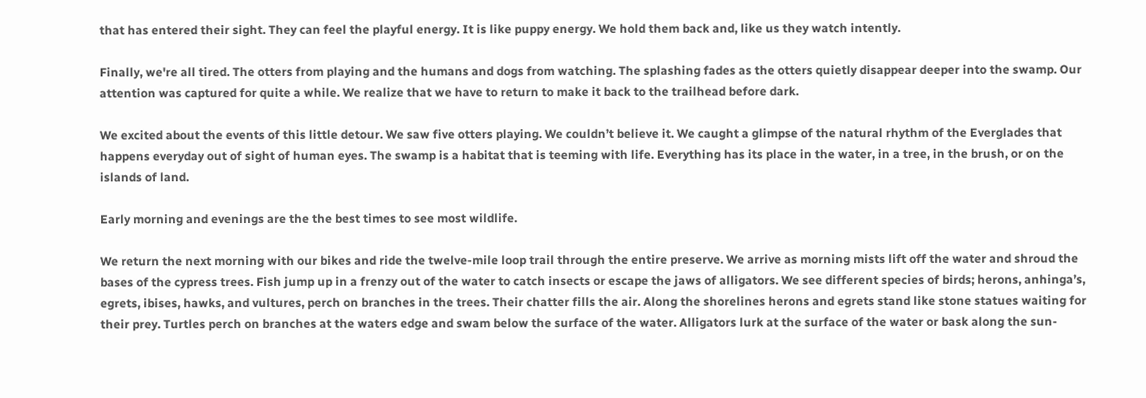that has entered their sight. They can feel the playful energy. It is like puppy energy. We hold them back and, like us they watch intently.

Finally, we're all tired. The otters from playing and the humans and dogs from watching. The splashing fades as the otters quietly disappear deeper into the swamp. Our attention was captured for quite a while. We realize that we have to return to make it back to the trailhead before dark.

We excited about the events of this little detour. We saw five otters playing. We couldn’t believe it. We caught a glimpse of the natural rhythm of the Everglades that happens everyday out of sight of human eyes. The swamp is a habitat that is teeming with life. Everything has its place in the water, in a tree, in the brush, or on the islands of land.

Early morning and evenings are the the best times to see most wildlife.

We return the next morning with our bikes and ride the twelve-mile loop trail through the entire preserve. We arrive as morning mists lift off the water and shroud the bases of the cypress trees. Fish jump up in a frenzy out of the water to catch insects or escape the jaws of alligators. We see different species of birds; herons, anhinga’s, egrets, ibises, hawks, and vultures, perch on branches in the trees. Their chatter fills the air. Along the shorelines herons and egrets stand like stone statues waiting for their prey. Turtles perch on branches at the waters edge and swam below the surface of the water. Alligators lurk at the surface of the water or bask along the sun-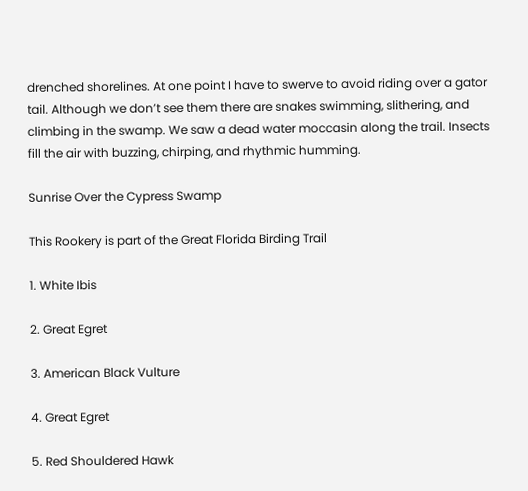drenched shorelines. At one point I have to swerve to avoid riding over a gator tail. Although we don’t see them there are snakes swimming, slithering, and climbing in the swamp. We saw a dead water moccasin along the trail. Insects fill the air with buzzing, chirping, and rhythmic humming.

Sunrise Over the Cypress Swamp

This Rookery is part of the Great Florida Birding Trail

1. White Ibis

2. Great Egret

3. American Black Vulture

4. Great Egret

5. Red Shouldered Hawk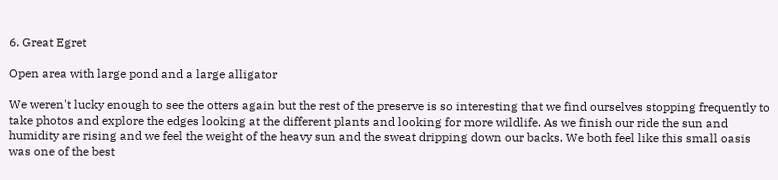6. Great Egret

Open area with large pond and a large alligator

We weren't lucky enough to see the otters again but the rest of the preserve is so interesting that we find ourselves stopping frequently to take photos and explore the edges looking at the different plants and looking for more wildlife. As we finish our ride the sun and humidity are rising and we feel the weight of the heavy sun and the sweat dripping down our backs. We both feel like this small oasis was one of the best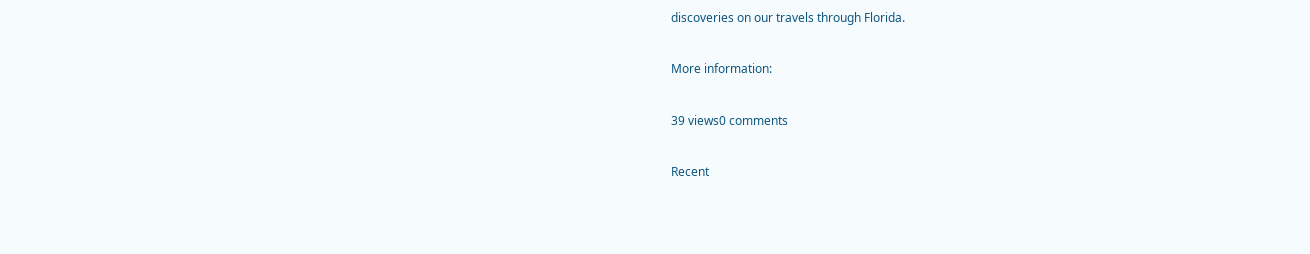discoveries on our travels through Florida.

More information:

39 views0 comments

Recent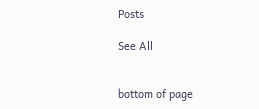Posts

See All


bottom of page